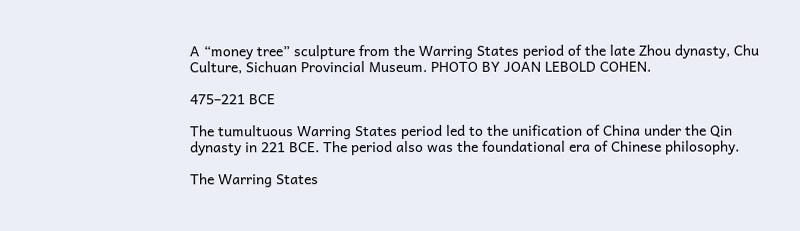A “money tree” sculpture from the Warring States period of the late Zhou dynasty, Chu Culture, Sichuan Provincial Museum. PHOTO BY JOAN LEBOLD COHEN.

475–221 BCE

The tumultuous Warring States period led to the unification of China under the Qin dynasty in 221 BCE. The period also was the foundational era of Chinese philosophy.

The Warring States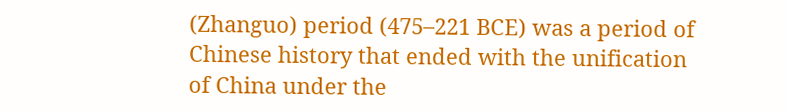(Zhanguo) period (475–221 BCE) was a period of Chinese history that ended with the unification of China under the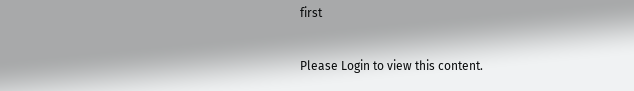first

Please Login to view this content.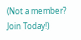(Not a member? Join Today!)